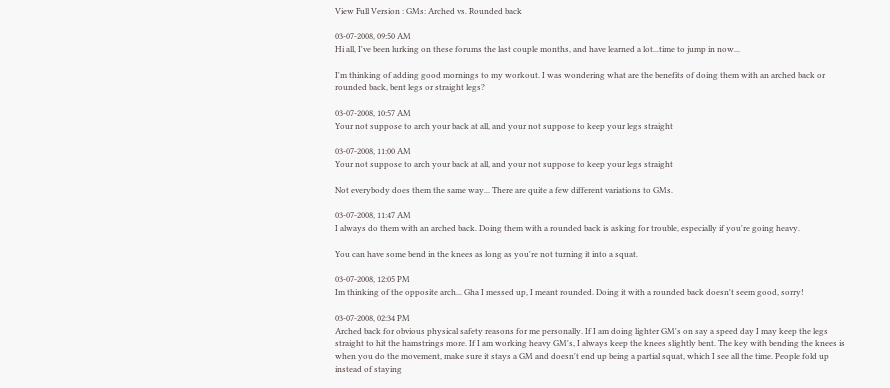View Full Version : GMs: Arched vs. Rounded back

03-07-2008, 09:50 AM
Hi all, I've been lurking on these forums the last couple months, and have learned a lot...time to jump in now...

I'm thinking of adding good mornings to my workout. I was wondering what are the benefits of doing them with an arched back or rounded back, bent legs or straight legs?

03-07-2008, 10:57 AM
Your not suppose to arch your back at all, and your not suppose to keep your legs straight

03-07-2008, 11:00 AM
Your not suppose to arch your back at all, and your not suppose to keep your legs straight

Not everybody does them the same way... There are quite a few different variations to GMs.

03-07-2008, 11:47 AM
I always do them with an arched back. Doing them with a rounded back is asking for trouble, especially if you're going heavy.

You can have some bend in the knees as long as you're not turning it into a squat.

03-07-2008, 12:05 PM
Im thinking of the opposite arch... Gha I messed up, I meant rounded. Doing it with a rounded back doesn't seem good, sorry!

03-07-2008, 02:34 PM
Arched back for obvious physical safety reasons for me personally. If I am doing lighter GM's on say a speed day I may keep the legs straight to hit the hamstrings more. If I am working heavy GM's, I always keep the knees slightly bent. The key with bending the knees is when you do the movement, make sure it stays a GM and doesn't end up being a partial squat, which I see all the time. People fold up instead of staying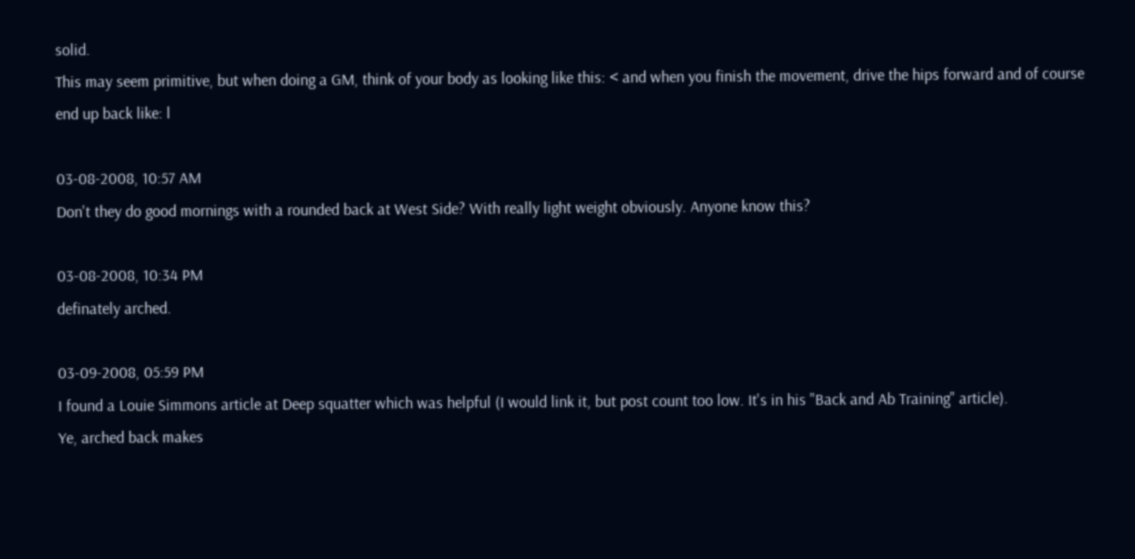solid.
This may seem primitive, but when doing a GM, think of your body as looking like this: < and when you finish the movement, drive the hips forward and of course end up back like: l

03-08-2008, 10:57 AM
Don't they do good mornings with a rounded back at West Side? With really light weight obviously. Anyone know this?

03-08-2008, 10:34 PM
definately arched.

03-09-2008, 05:59 PM
I found a Louie Simmons article at Deep squatter which was helpful (I would link it, but post count too low. It's in his "Back and Ab Training" article).
Ye, arched back makes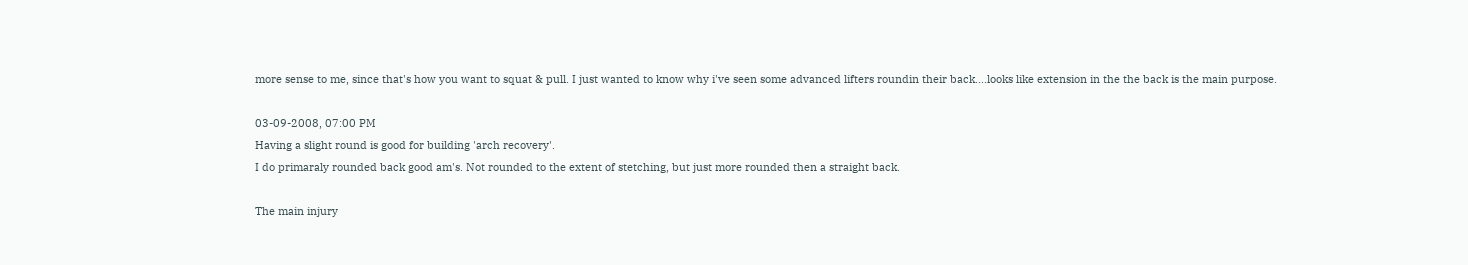more sense to me, since that's how you want to squat & pull. I just wanted to know why i've seen some advanced lifters roundin their back....looks like extension in the the back is the main purpose.

03-09-2008, 07:00 PM
Having a slight round is good for building 'arch recovery'.
I do primaraly rounded back good am's. Not rounded to the extent of stetching, but just more rounded then a straight back.

The main injury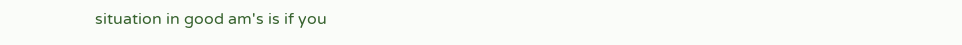situation in good am's is if you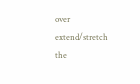over extend/stretch the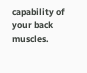capability of your back muscles.